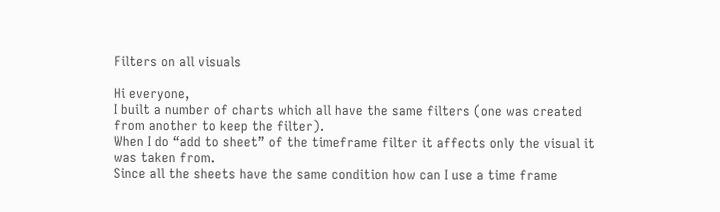Filters on all visuals

Hi everyone,
I built a number of charts which all have the same filters (one was created from another to keep the filter).
When I do “add to sheet” of the timeframe filter it affects only the visual it was taken from.
Since all the sheets have the same condition how can I use a time frame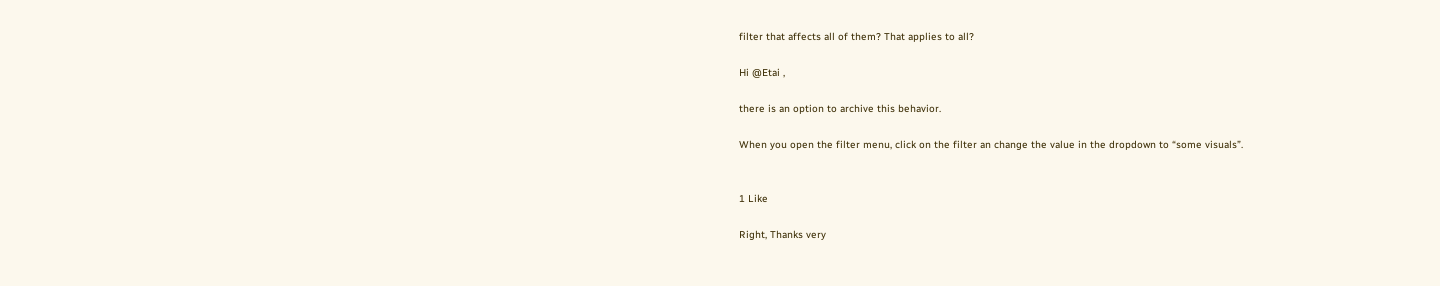filter that affects all of them? That applies to all?

Hi @Etai ,

there is an option to archive this behavior.

When you open the filter menu, click on the filter an change the value in the dropdown to “some visuals”.


1 Like

Right, Thanks very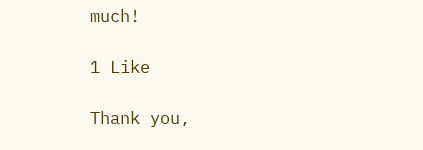much!

1 Like

Thank you,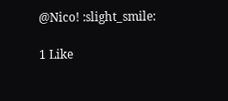@Nico! :slight_smile:

1 Like